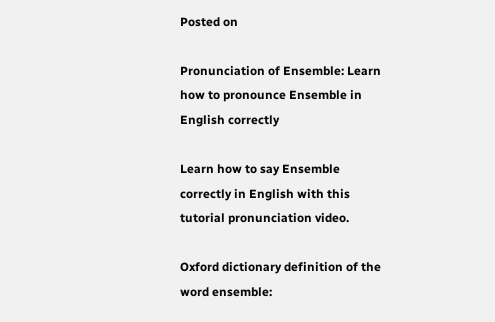Posted on

Pronunciation of Ensemble: Learn how to pronounce Ensemble in English correctly

Learn how to say Ensemble correctly in English with this tutorial pronunciation video.

Oxford dictionary definition of the word ensemble: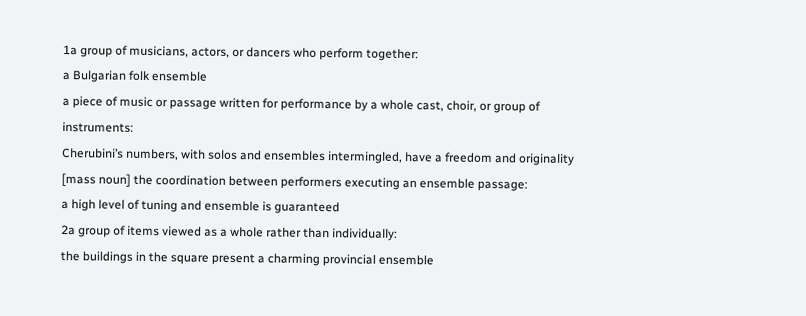1a group of musicians, actors, or dancers who perform together:
a Bulgarian folk ensemble
a piece of music or passage written for performance by a whole cast, choir, or group of instruments:
Cherubini’s numbers, with solos and ensembles intermingled, have a freedom and originality
[mass noun] the coordination between performers executing an ensemble passage:
a high level of tuning and ensemble is guaranteed
2a group of items viewed as a whole rather than individually:
the buildings in the square present a charming provincial ensemble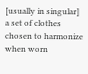[usually in singular] a set of clothes chosen to harmonize when worn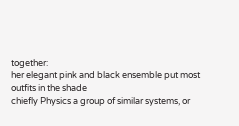together:
her elegant pink and black ensemble put most outfits in the shade
chiefly Physics a group of similar systems, or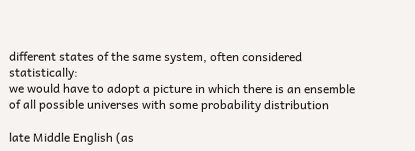different states of the same system, often considered statistically:
we would have to adopt a picture in which there is an ensemble of all possible universes with some probability distribution

late Middle English (as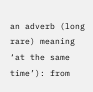an adverb (long rare) meaning ‘at the same time’): from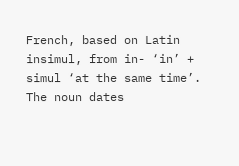French, based on Latin insimul, from in- ‘in’ + simul ‘at the same time’. The noun dates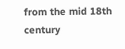from the mid 18th century